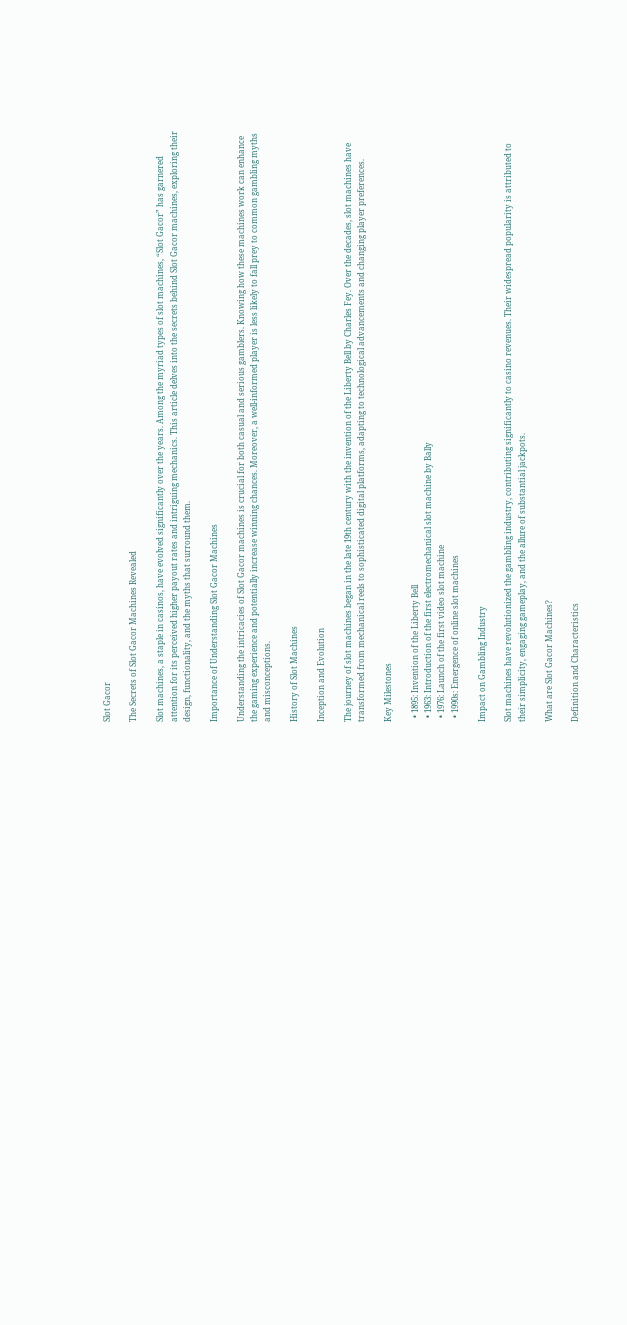Slot Gacor

The Secrets of Slot Gacor Machines Revealed

Slot machines, a staple in casinos, have evolved significantly over the years. Among the myriad types of slot machines, “Slot Gacor” has garnered attention for its perceived higher payout rates and intriguing mechanics. This article delves into the secrets behind Slot Gacor machines, exploring their design, functionality, and the myths that surround them.

Importance of Understanding Slot Gacor Machines

Understanding the intricacies of Slot Gacor machines is crucial for both casual and serious gamblers. Knowing how these machines work can enhance the gaming experience and potentially increase winning chances. Moreover, a well-informed player is less likely to fall prey to common gambling myths and misconceptions.

History of Slot Machines

Inception and Evolution

The journey of slot machines began in the late 19th century with the invention of the Liberty Bell by Charles Fey. Over the decades, slot machines have transformed from mechanical reels to sophisticated digital platforms, adapting to technological advancements and changing player preferences.

Key Milestones

  • 1895: Invention of the Liberty Bell
  • 1963: Introduction of the first electromechanical slot machine by Bally
  • 1976: Launch of the first video slot machine
  • 1990s: Emergence of online slot machines

Impact on Gambling Industry

Slot machines have revolutionized the gambling industry, contributing significantly to casino revenues. Their widespread popularity is attributed to their simplicity, engaging gameplay, and the allure of substantial jackpots.

What are Slot Gacor Machines?

Definition and Characteristics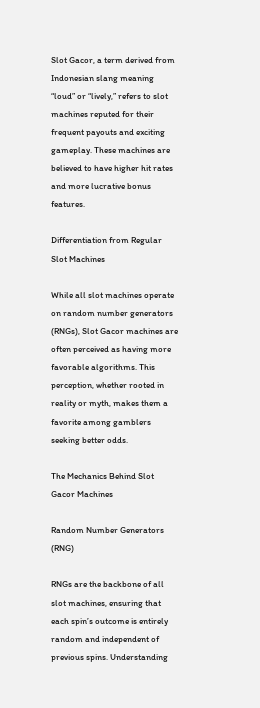Slot Gacor, a term derived from Indonesian slang meaning “loud” or “lively,” refers to slot machines reputed for their frequent payouts and exciting gameplay. These machines are believed to have higher hit rates and more lucrative bonus features.

Differentiation from Regular Slot Machines

While all slot machines operate on random number generators (RNGs), Slot Gacor machines are often perceived as having more favorable algorithms. This perception, whether rooted in reality or myth, makes them a favorite among gamblers seeking better odds.

The Mechanics Behind Slot Gacor Machines

Random Number Generators (RNG)

RNGs are the backbone of all slot machines, ensuring that each spin’s outcome is entirely random and independent of previous spins. Understanding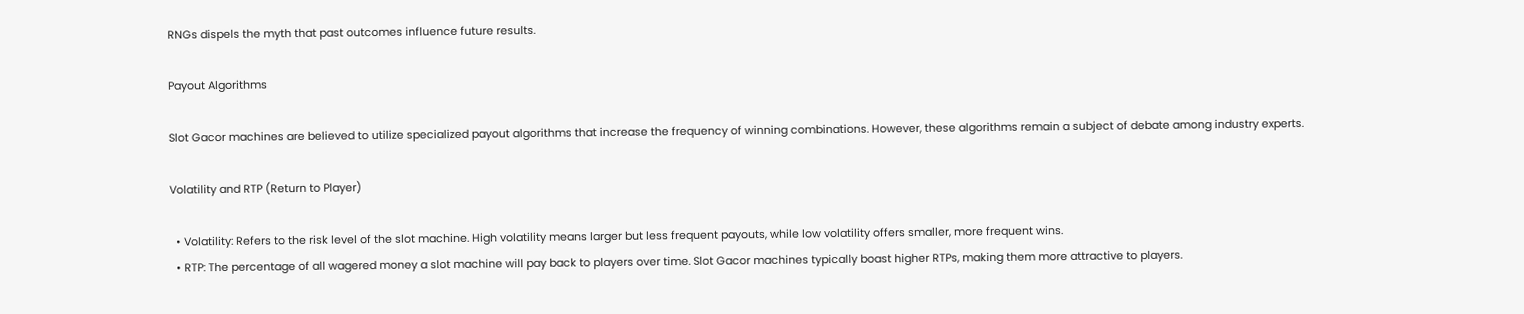RNGs dispels the myth that past outcomes influence future results.

Payout Algorithms

Slot Gacor machines are believed to utilize specialized payout algorithms that increase the frequency of winning combinations. However, these algorithms remain a subject of debate among industry experts.

Volatility and RTP (Return to Player)

  • Volatility: Refers to the risk level of the slot machine. High volatility means larger but less frequent payouts, while low volatility offers smaller, more frequent wins.
  • RTP: The percentage of all wagered money a slot machine will pay back to players over time. Slot Gacor machines typically boast higher RTPs, making them more attractive to players.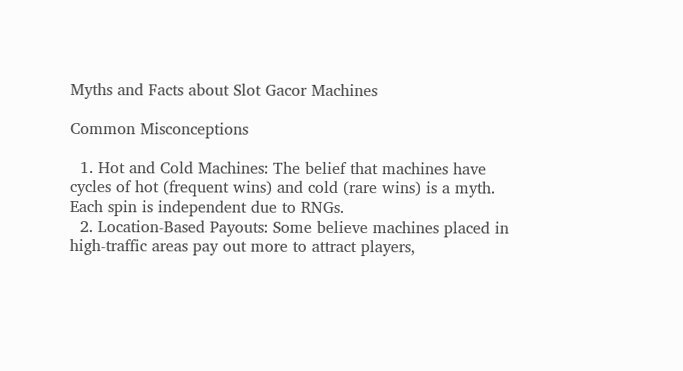Myths and Facts about Slot Gacor Machines

Common Misconceptions

  1. Hot and Cold Machines: The belief that machines have cycles of hot (frequent wins) and cold (rare wins) is a myth. Each spin is independent due to RNGs.
  2. Location-Based Payouts: Some believe machines placed in high-traffic areas pay out more to attract players,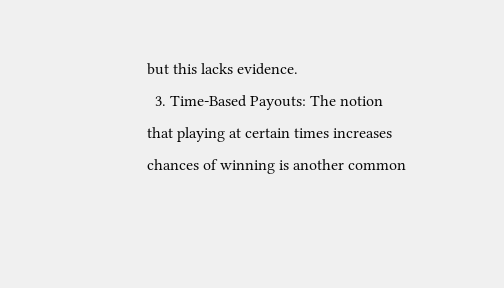but this lacks evidence.
  3. Time-Based Payouts: The notion that playing at certain times increases chances of winning is another common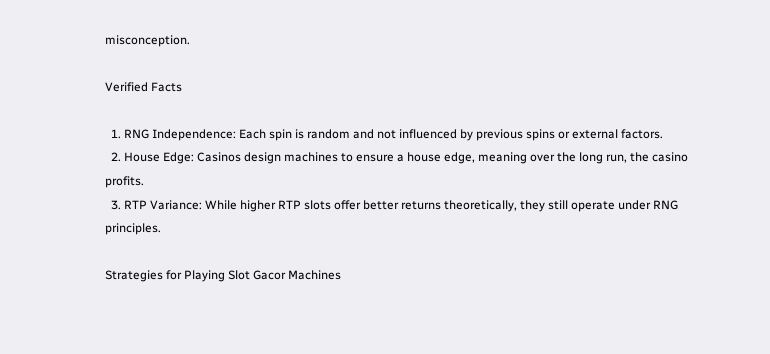misconception.

Verified Facts

  1. RNG Independence: Each spin is random and not influenced by previous spins or external factors.
  2. House Edge: Casinos design machines to ensure a house edge, meaning over the long run, the casino profits.
  3. RTP Variance: While higher RTP slots offer better returns theoretically, they still operate under RNG principles.

Strategies for Playing Slot Gacor Machines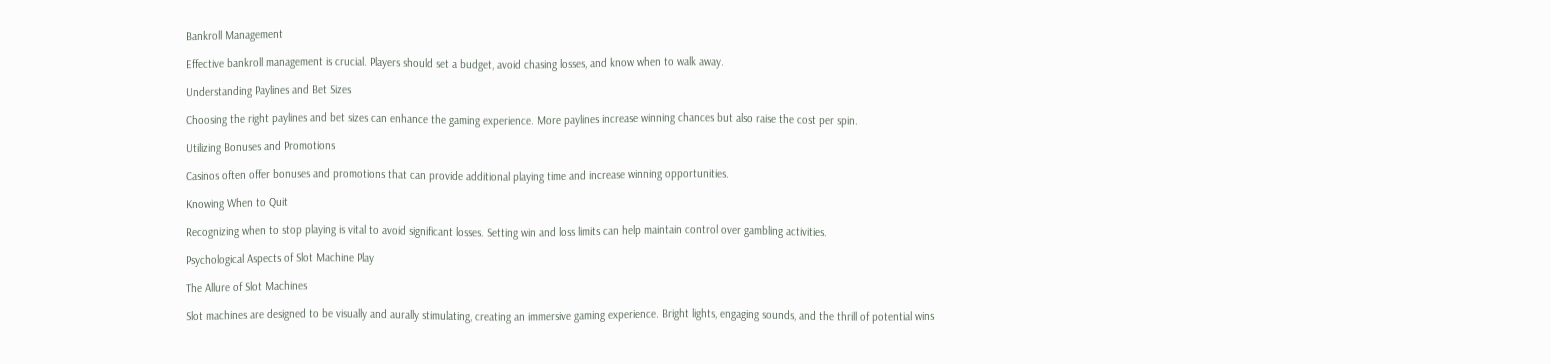Bankroll Management

Effective bankroll management is crucial. Players should set a budget, avoid chasing losses, and know when to walk away.

Understanding Paylines and Bet Sizes

Choosing the right paylines and bet sizes can enhance the gaming experience. More paylines increase winning chances but also raise the cost per spin.

Utilizing Bonuses and Promotions

Casinos often offer bonuses and promotions that can provide additional playing time and increase winning opportunities.

Knowing When to Quit

Recognizing when to stop playing is vital to avoid significant losses. Setting win and loss limits can help maintain control over gambling activities.

Psychological Aspects of Slot Machine Play

The Allure of Slot Machines

Slot machines are designed to be visually and aurally stimulating, creating an immersive gaming experience. Bright lights, engaging sounds, and the thrill of potential wins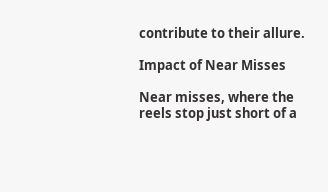contribute to their allure.

Impact of Near Misses

Near misses, where the reels stop just short of a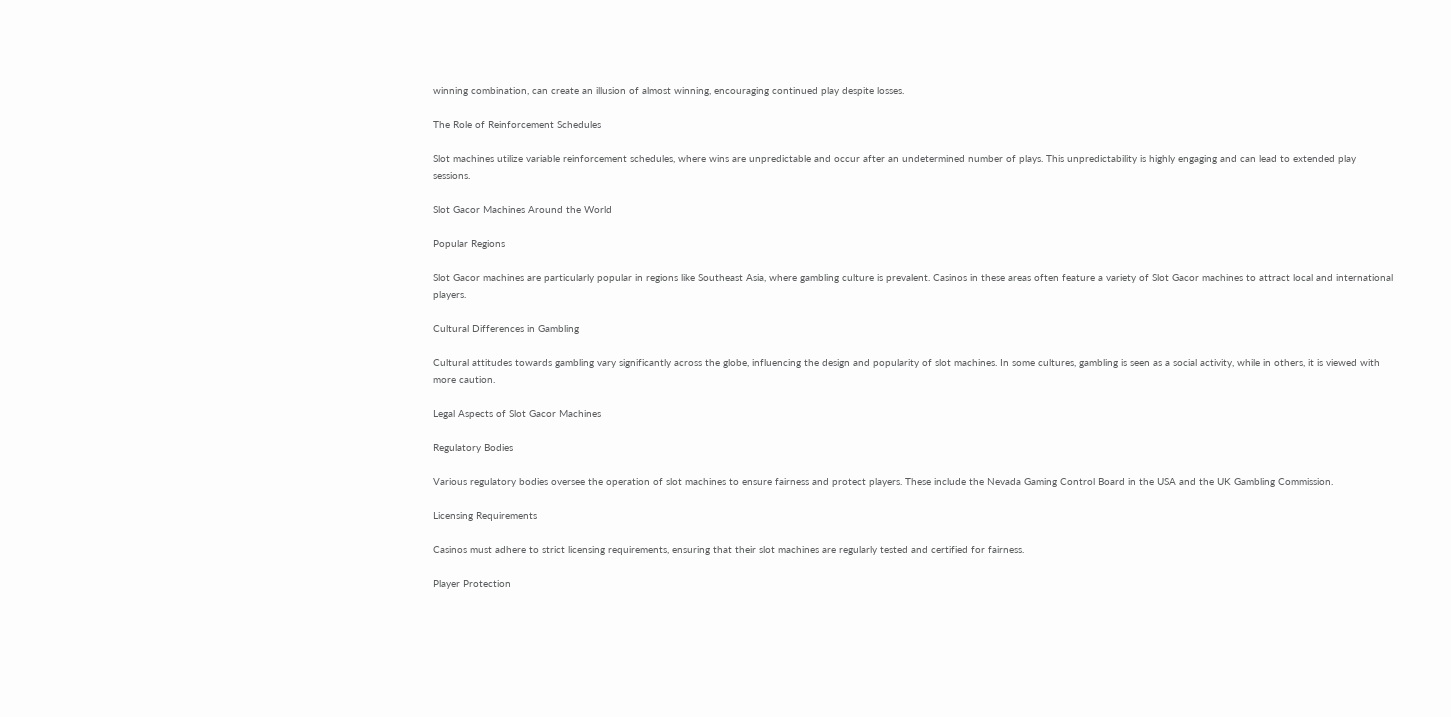winning combination, can create an illusion of almost winning, encouraging continued play despite losses.

The Role of Reinforcement Schedules

Slot machines utilize variable reinforcement schedules, where wins are unpredictable and occur after an undetermined number of plays. This unpredictability is highly engaging and can lead to extended play sessions.

Slot Gacor Machines Around the World

Popular Regions

Slot Gacor machines are particularly popular in regions like Southeast Asia, where gambling culture is prevalent. Casinos in these areas often feature a variety of Slot Gacor machines to attract local and international players.

Cultural Differences in Gambling

Cultural attitudes towards gambling vary significantly across the globe, influencing the design and popularity of slot machines. In some cultures, gambling is seen as a social activity, while in others, it is viewed with more caution.

Legal Aspects of Slot Gacor Machines

Regulatory Bodies

Various regulatory bodies oversee the operation of slot machines to ensure fairness and protect players. These include the Nevada Gaming Control Board in the USA and the UK Gambling Commission.

Licensing Requirements

Casinos must adhere to strict licensing requirements, ensuring that their slot machines are regularly tested and certified for fairness.

Player Protection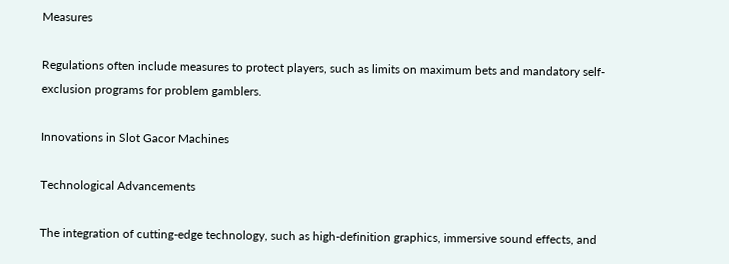Measures

Regulations often include measures to protect players, such as limits on maximum bets and mandatory self-exclusion programs for problem gamblers.

Innovations in Slot Gacor Machines

Technological Advancements

The integration of cutting-edge technology, such as high-definition graphics, immersive sound effects, and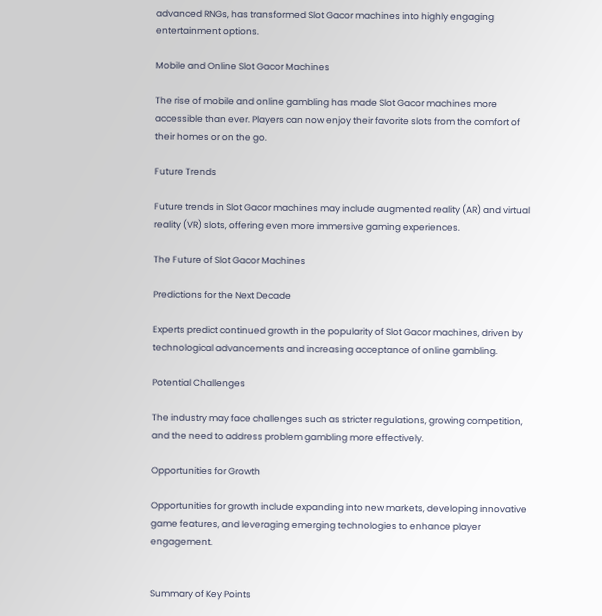advanced RNGs, has transformed Slot Gacor machines into highly engaging entertainment options.

Mobile and Online Slot Gacor Machines

The rise of mobile and online gambling has made Slot Gacor machines more accessible than ever. Players can now enjoy their favorite slots from the comfort of their homes or on the go.

Future Trends

Future trends in Slot Gacor machines may include augmented reality (AR) and virtual reality (VR) slots, offering even more immersive gaming experiences.

The Future of Slot Gacor Machines

Predictions for the Next Decade

Experts predict continued growth in the popularity of Slot Gacor machines, driven by technological advancements and increasing acceptance of online gambling.

Potential Challenges

The industry may face challenges such as stricter regulations, growing competition, and the need to address problem gambling more effectively.

Opportunities for Growth

Opportunities for growth include expanding into new markets, developing innovative game features, and leveraging emerging technologies to enhance player engagement.


Summary of Key Points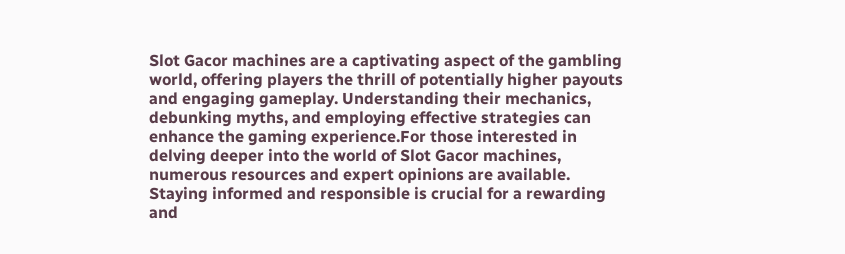Slot Gacor machines are a captivating aspect of the gambling world, offering players the thrill of potentially higher payouts and engaging gameplay. Understanding their mechanics, debunking myths, and employing effective strategies can enhance the gaming experience.For those interested in delving deeper into the world of Slot Gacor machines, numerous resources and expert opinions are available. Staying informed and responsible is crucial for a rewarding and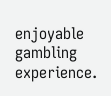enjoyable gambling experience.